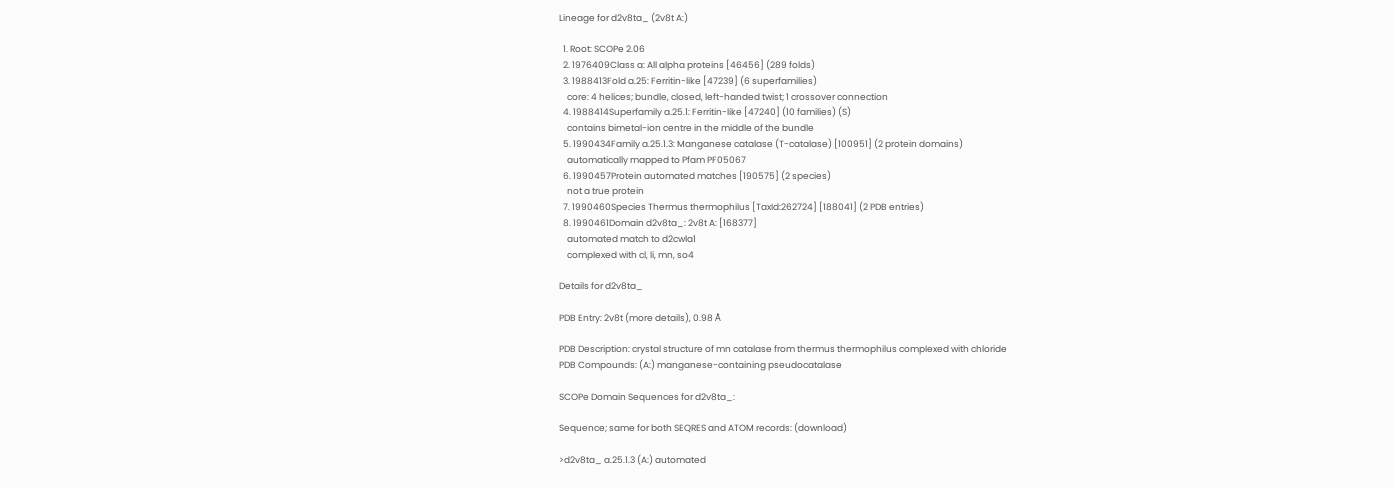Lineage for d2v8ta_ (2v8t A:)

  1. Root: SCOPe 2.06
  2. 1976409Class a: All alpha proteins [46456] (289 folds)
  3. 1988413Fold a.25: Ferritin-like [47239] (6 superfamilies)
    core: 4 helices; bundle, closed, left-handed twist; 1 crossover connection
  4. 1988414Superfamily a.25.1: Ferritin-like [47240] (10 families) (S)
    contains bimetal-ion centre in the middle of the bundle
  5. 1990434Family a.25.1.3: Manganese catalase (T-catalase) [100951] (2 protein domains)
    automatically mapped to Pfam PF05067
  6. 1990457Protein automated matches [190575] (2 species)
    not a true protein
  7. 1990460Species Thermus thermophilus [TaxId:262724] [188041] (2 PDB entries)
  8. 1990461Domain d2v8ta_: 2v8t A: [168377]
    automated match to d2cwla1
    complexed with cl, li, mn, so4

Details for d2v8ta_

PDB Entry: 2v8t (more details), 0.98 Å

PDB Description: crystal structure of mn catalase from thermus thermophilus complexed with chloride
PDB Compounds: (A:) manganese-containing pseudocatalase

SCOPe Domain Sequences for d2v8ta_:

Sequence; same for both SEQRES and ATOM records: (download)

>d2v8ta_ a.25.1.3 (A:) automated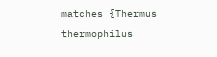matches {Thermus thermophilus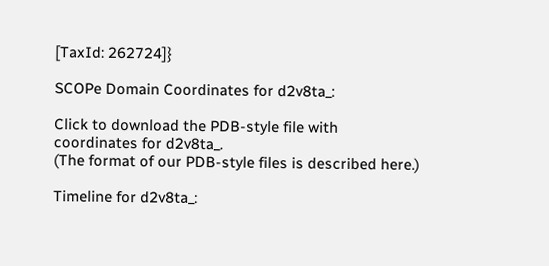[TaxId: 262724]}

SCOPe Domain Coordinates for d2v8ta_:

Click to download the PDB-style file with coordinates for d2v8ta_.
(The format of our PDB-style files is described here.)

Timeline for d2v8ta_: